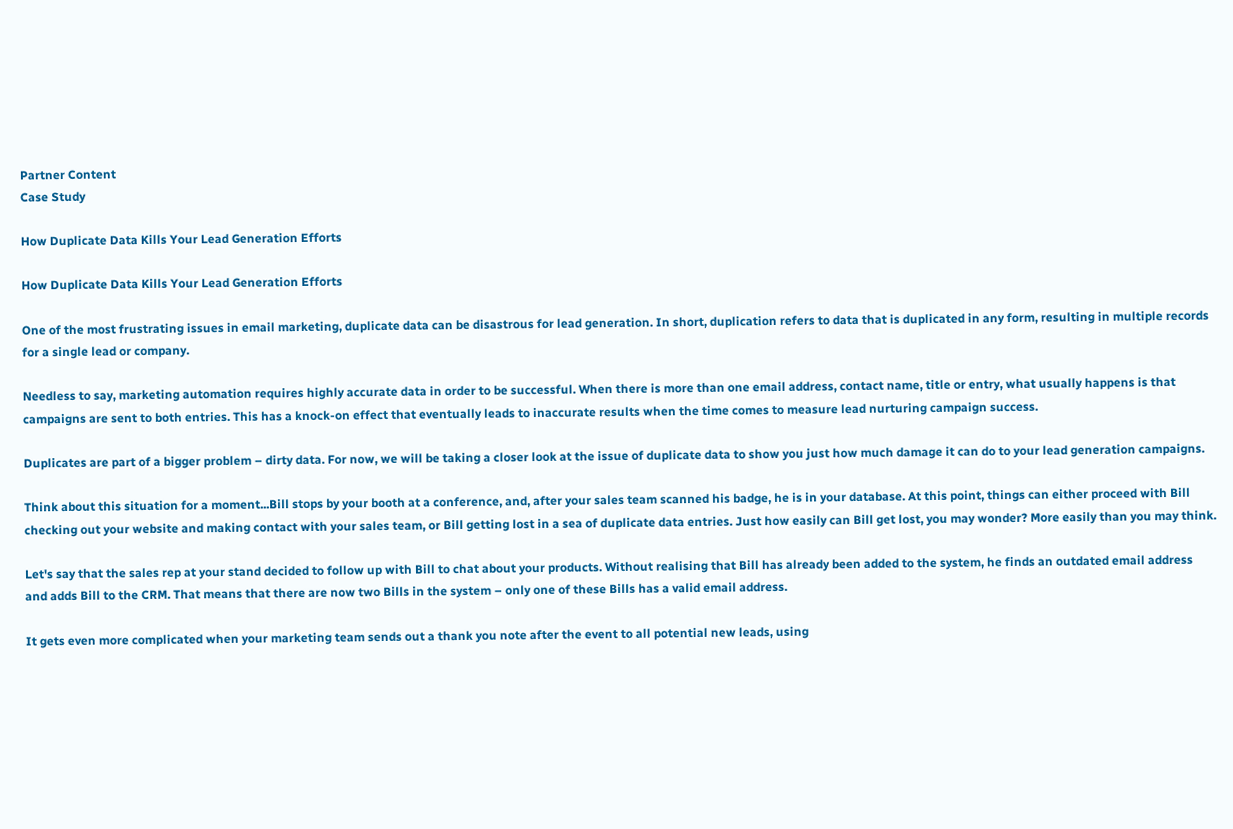Partner Content
Case Study

How Duplicate Data Kills Your Lead Generation Efforts

How Duplicate Data Kills Your Lead Generation Efforts

One of the most frustrating issues in email marketing, duplicate data can be disastrous for lead generation. In short, duplication refers to data that is duplicated in any form, resulting in multiple records for a single lead or company.

Needless to say, marketing automation requires highly accurate data in order to be successful. When there is more than one email address, contact name, title or entry, what usually happens is that campaigns are sent to both entries. This has a knock-on effect that eventually leads to inaccurate results when the time comes to measure lead nurturing campaign success.

Duplicates are part of a bigger problem – dirty data. For now, we will be taking a closer look at the issue of duplicate data to show you just how much damage it can do to your lead generation campaigns.

Think about this situation for a moment...Bill stops by your booth at a conference, and, after your sales team scanned his badge, he is in your database. At this point, things can either proceed with Bill checking out your website and making contact with your sales team, or Bill getting lost in a sea of duplicate data entries. Just how easily can Bill get lost, you may wonder? More easily than you may think.

Let's say that the sales rep at your stand decided to follow up with Bill to chat about your products. Without realising that Bill has already been added to the system, he finds an outdated email address and adds Bill to the CRM. That means that there are now two Bills in the system – only one of these Bills has a valid email address.

It gets even more complicated when your marketing team sends out a thank you note after the event to all potential new leads, using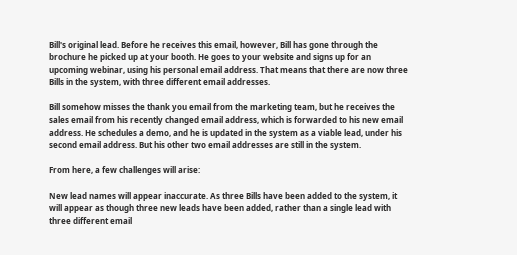Bill's original lead. Before he receives this email, however, Bill has gone through the brochure he picked up at your booth. He goes to your website and signs up for an upcoming webinar, using his personal email address. That means that there are now three Bills in the system, with three different email addresses.

Bill somehow misses the thank you email from the marketing team, but he receives the sales email from his recently changed email address, which is forwarded to his new email address. He schedules a demo, and he is updated in the system as a viable lead, under his second email address. But his other two email addresses are still in the system.

From here, a few challenges will arise:

New lead names will appear inaccurate. As three Bills have been added to the system, it will appear as though three new leads have been added, rather than a single lead with three different email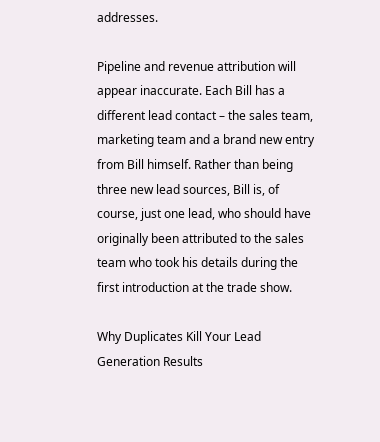addresses.

Pipeline and revenue attribution will appear inaccurate. Each Bill has a different lead contact – the sales team, marketing team and a brand new entry from Bill himself. Rather than being three new lead sources, Bill is, of course, just one lead, who should have originally been attributed to the sales team who took his details during the first introduction at the trade show.

Why Duplicates Kill Your Lead Generation Results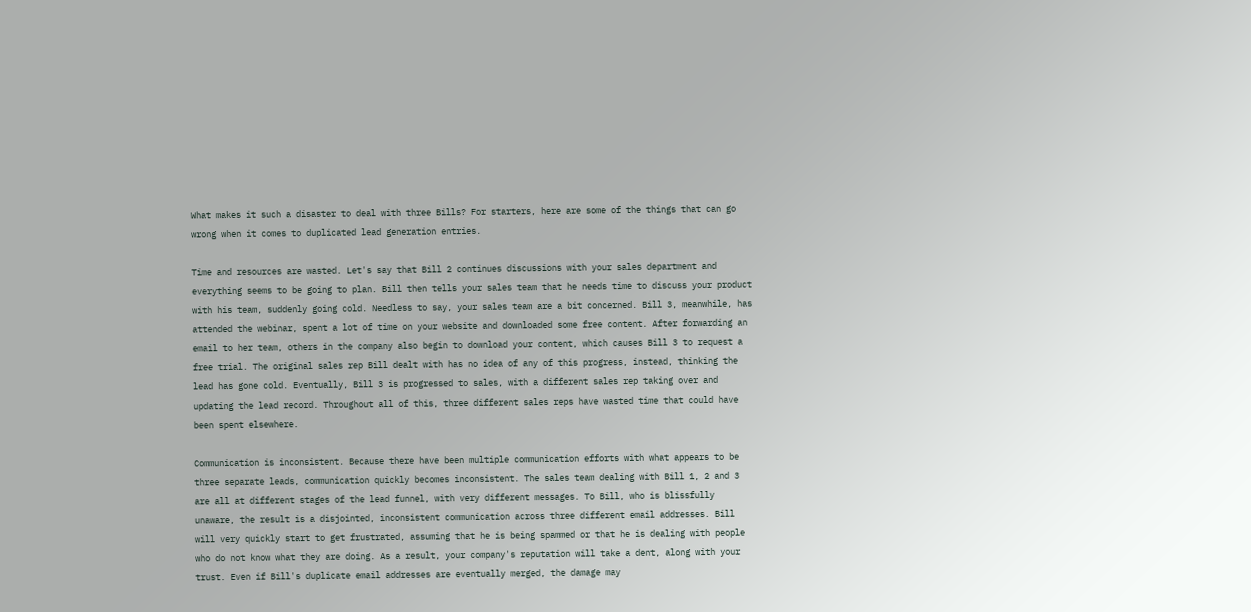What makes it such a disaster to deal with three Bills? For starters, here are some of the things that can go wrong when it comes to duplicated lead generation entries.

Time and resources are wasted. Let's say that Bill 2 continues discussions with your sales department and everything seems to be going to plan. Bill then tells your sales team that he needs time to discuss your product with his team, suddenly going cold. Needless to say, your sales team are a bit concerned. Bill 3, meanwhile, has attended the webinar, spent a lot of time on your website and downloaded some free content. After forwarding an email to her team, others in the company also begin to download your content, which causes Bill 3 to request a free trial. The original sales rep Bill dealt with has no idea of any of this progress, instead, thinking the lead has gone cold. Eventually, Bill 3 is progressed to sales, with a different sales rep taking over and updating the lead record. Throughout all of this, three different sales reps have wasted time that could have been spent elsewhere.

Communication is inconsistent. Because there have been multiple communication efforts with what appears to be three separate leads, communication quickly becomes inconsistent. The sales team dealing with Bill 1, 2 and 3 are all at different stages of the lead funnel, with very different messages. To Bill, who is blissfully unaware, the result is a disjointed, inconsistent communication across three different email addresses. Bill will very quickly start to get frustrated, assuming that he is being spammed or that he is dealing with people who do not know what they are doing. As a result, your company's reputation will take a dent, along with your trust. Even if Bill's duplicate email addresses are eventually merged, the damage may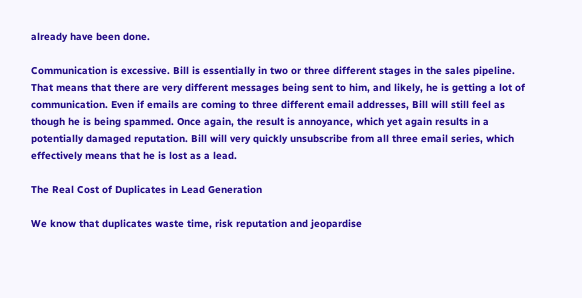already have been done.

Communication is excessive. Bill is essentially in two or three different stages in the sales pipeline. That means that there are very different messages being sent to him, and likely, he is getting a lot of communication. Even if emails are coming to three different email addresses, Bill will still feel as though he is being spammed. Once again, the result is annoyance, which yet again results in a potentially damaged reputation. Bill will very quickly unsubscribe from all three email series, which effectively means that he is lost as a lead.

The Real Cost of Duplicates in Lead Generation

We know that duplicates waste time, risk reputation and jeopardise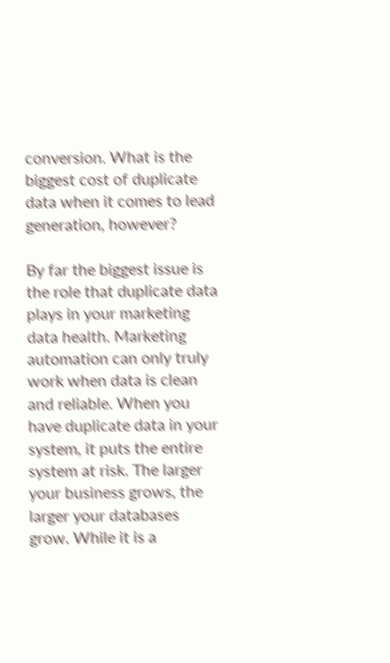conversion. What is the biggest cost of duplicate data when it comes to lead generation, however?

By far the biggest issue is the role that duplicate data plays in your marketing data health. Marketing automation can only truly work when data is clean and reliable. When you have duplicate data in your system, it puts the entire system at risk. The larger your business grows, the larger your databases grow. While it is a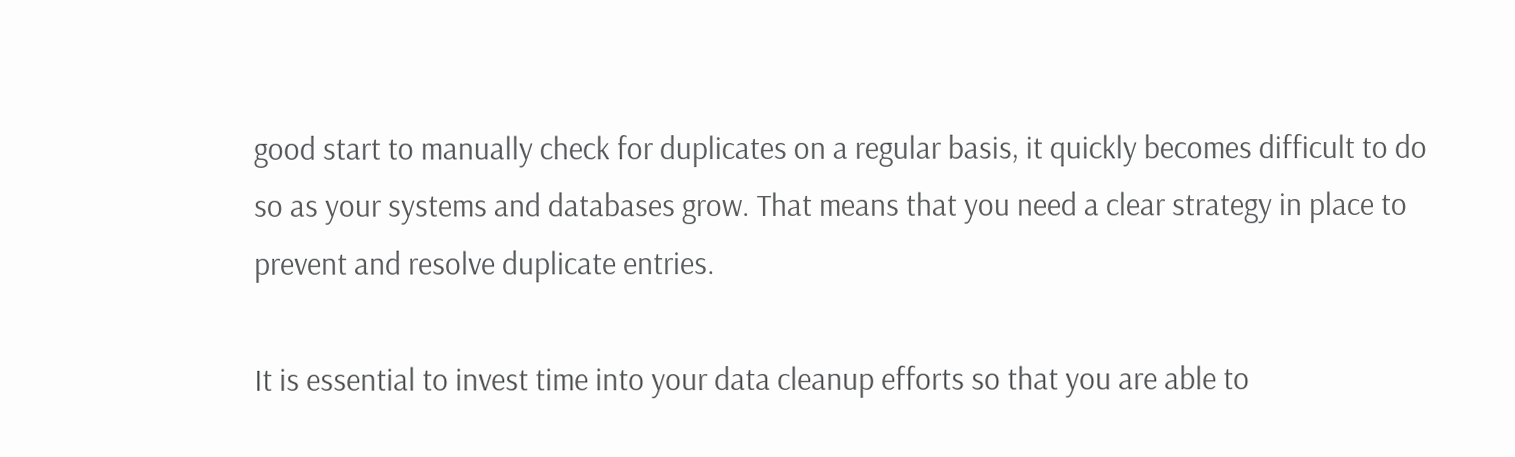good start to manually check for duplicates on a regular basis, it quickly becomes difficult to do so as your systems and databases grow. That means that you need a clear strategy in place to prevent and resolve duplicate entries.

It is essential to invest time into your data cleanup efforts so that you are able to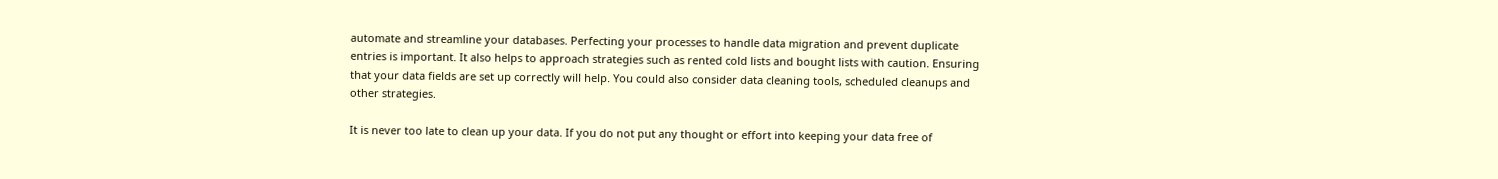automate and streamline your databases. Perfecting your processes to handle data migration and prevent duplicate entries is important. It also helps to approach strategies such as rented cold lists and bought lists with caution. Ensuring that your data fields are set up correctly will help. You could also consider data cleaning tools, scheduled cleanups and other strategies.

It is never too late to clean up your data. If you do not put any thought or effort into keeping your data free of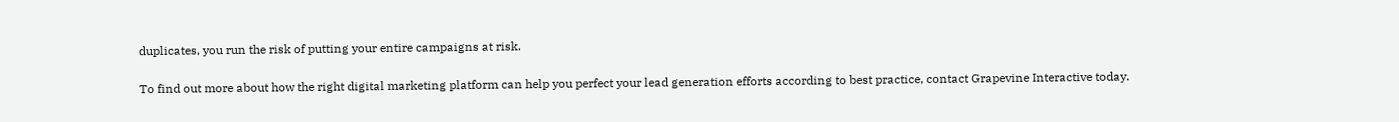duplicates, you run the risk of putting your entire campaigns at risk.

To find out more about how the right digital marketing platform can help you perfect your lead generation efforts according to best practice, contact Grapevine Interactive today.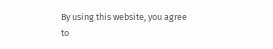By using this website, you agree to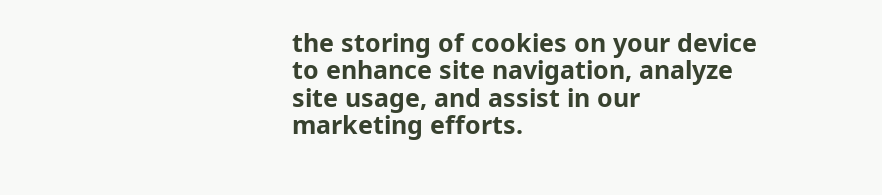the storing of cookies on your device to enhance site navigation, analyze site usage, and assist in our marketing efforts.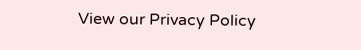View our Privacy Policy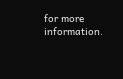for more information.